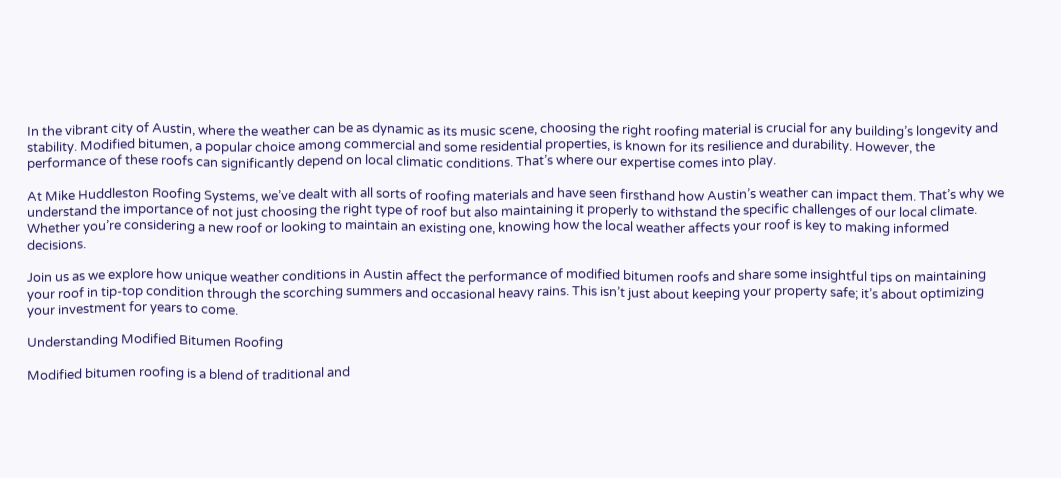In the vibrant city of Austin, where the weather can be as dynamic as its music scene, choosing the right roofing material is crucial for any building’s longevity and stability. Modified bitumen, a popular choice among commercial and some residential properties, is known for its resilience and durability. However, the performance of these roofs can significantly depend on local climatic conditions. That’s where our expertise comes into play.

At Mike Huddleston Roofing Systems, we’ve dealt with all sorts of roofing materials and have seen firsthand how Austin’s weather can impact them. That’s why we understand the importance of not just choosing the right type of roof but also maintaining it properly to withstand the specific challenges of our local climate. Whether you’re considering a new roof or looking to maintain an existing one, knowing how the local weather affects your roof is key to making informed decisions.

Join us as we explore how unique weather conditions in Austin affect the performance of modified bitumen roofs and share some insightful tips on maintaining your roof in tip-top condition through the scorching summers and occasional heavy rains. This isn’t just about keeping your property safe; it’s about optimizing your investment for years to come.

Understanding Modified Bitumen Roofing

Modified bitumen roofing is a blend of traditional and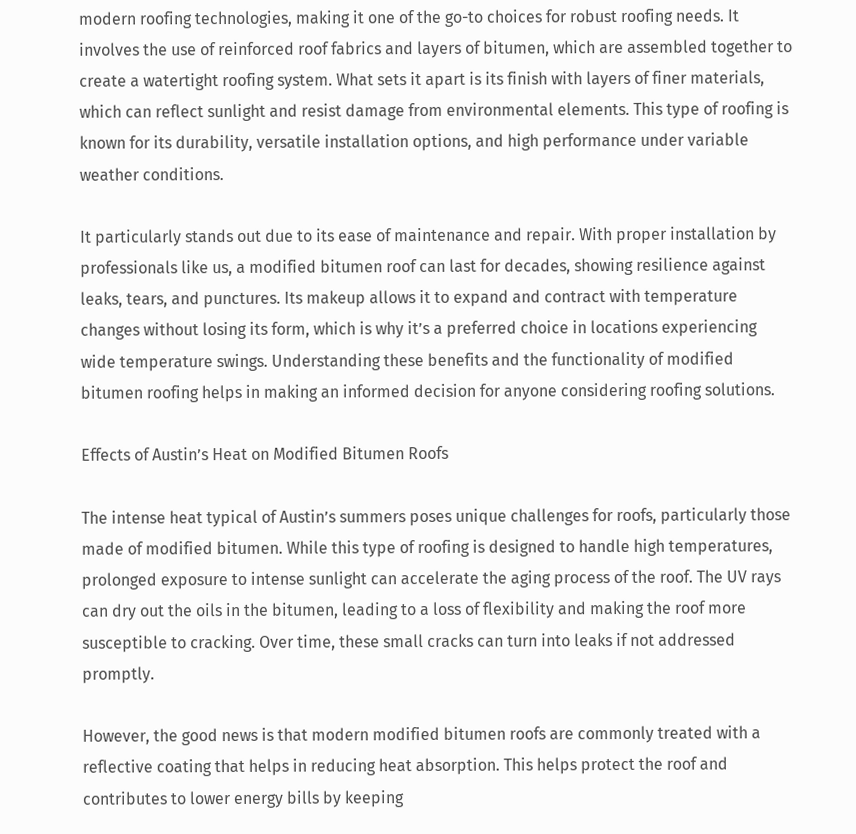modern roofing technologies, making it one of the go-to choices for robust roofing needs. It involves the use of reinforced roof fabrics and layers of bitumen, which are assembled together to create a watertight roofing system. What sets it apart is its finish with layers of finer materials, which can reflect sunlight and resist damage from environmental elements. This type of roofing is known for its durability, versatile installation options, and high performance under variable weather conditions.

It particularly stands out due to its ease of maintenance and repair. With proper installation by professionals like us, a modified bitumen roof can last for decades, showing resilience against leaks, tears, and punctures. Its makeup allows it to expand and contract with temperature changes without losing its form, which is why it’s a preferred choice in locations experiencing wide temperature swings. Understanding these benefits and the functionality of modified bitumen roofing helps in making an informed decision for anyone considering roofing solutions.

Effects of Austin’s Heat on Modified Bitumen Roofs

The intense heat typical of Austin’s summers poses unique challenges for roofs, particularly those made of modified bitumen. While this type of roofing is designed to handle high temperatures, prolonged exposure to intense sunlight can accelerate the aging process of the roof. The UV rays can dry out the oils in the bitumen, leading to a loss of flexibility and making the roof more susceptible to cracking. Over time, these small cracks can turn into leaks if not addressed promptly.

However, the good news is that modern modified bitumen roofs are commonly treated with a reflective coating that helps in reducing heat absorption. This helps protect the roof and contributes to lower energy bills by keeping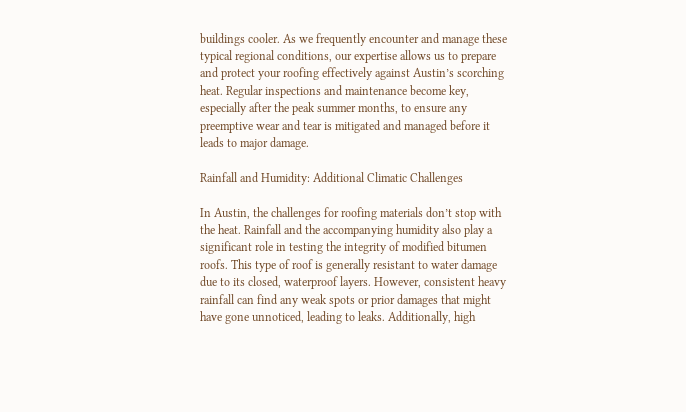buildings cooler. As we frequently encounter and manage these typical regional conditions, our expertise allows us to prepare and protect your roofing effectively against Austin’s scorching heat. Regular inspections and maintenance become key, especially after the peak summer months, to ensure any preemptive wear and tear is mitigated and managed before it leads to major damage.

Rainfall and Humidity: Additional Climatic Challenges

In Austin, the challenges for roofing materials don’t stop with the heat. Rainfall and the accompanying humidity also play a significant role in testing the integrity of modified bitumen roofs. This type of roof is generally resistant to water damage due to its closed, waterproof layers. However, consistent heavy rainfall can find any weak spots or prior damages that might have gone unnoticed, leading to leaks. Additionally, high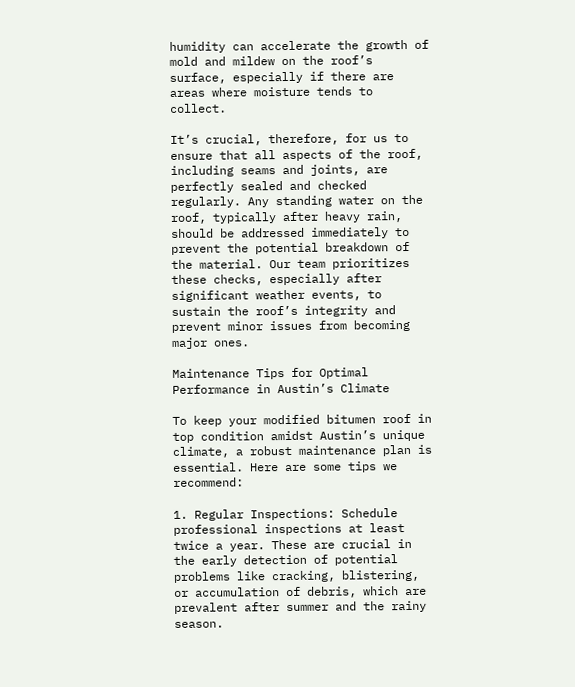humidity can accelerate the growth of mold and mildew on the roof’s surface, especially if there are areas where moisture tends to collect.

It’s crucial, therefore, for us to ensure that all aspects of the roof, including seams and joints, are perfectly sealed and checked regularly. Any standing water on the roof, typically after heavy rain, should be addressed immediately to prevent the potential breakdown of the material. Our team prioritizes these checks, especially after significant weather events, to sustain the roof’s integrity and prevent minor issues from becoming major ones.

Maintenance Tips for Optimal Performance in Austin’s Climate

To keep your modified bitumen roof in top condition amidst Austin’s unique climate, a robust maintenance plan is essential. Here are some tips we recommend:

1. Regular Inspections: Schedule professional inspections at least twice a year. These are crucial in the early detection of potential problems like cracking, blistering, or accumulation of debris, which are prevalent after summer and the rainy season.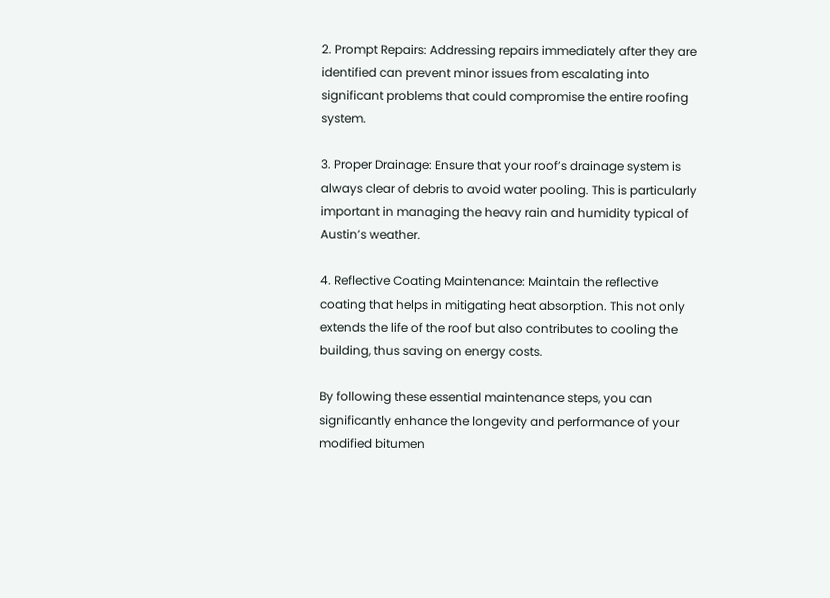2. Prompt Repairs: Addressing repairs immediately after they are identified can prevent minor issues from escalating into significant problems that could compromise the entire roofing system.

3. Proper Drainage: Ensure that your roof’s drainage system is always clear of debris to avoid water pooling. This is particularly important in managing the heavy rain and humidity typical of Austin’s weather.

4. Reflective Coating Maintenance: Maintain the reflective coating that helps in mitigating heat absorption. This not only extends the life of the roof but also contributes to cooling the building, thus saving on energy costs.

By following these essential maintenance steps, you can significantly enhance the longevity and performance of your modified bitumen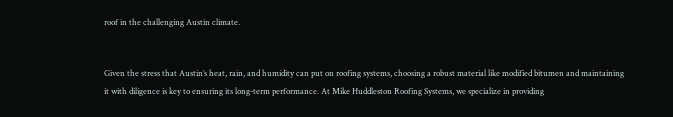roof in the challenging Austin climate.


Given the stress that Austin’s heat, rain, and humidity can put on roofing systems, choosing a robust material like modified bitumen and maintaining it with diligence is key to ensuring its long-term performance. At Mike Huddleston Roofing Systems, we specialize in providing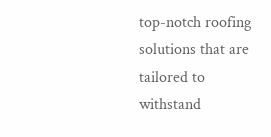top-notch roofing solutions that are tailored to withstand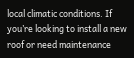local climatic conditions. If you’re looking to install a new roof or need maintenance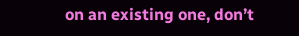on an existing one, don’t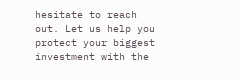hesitate to reach out. Let us help you protect your biggest investment with the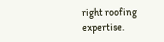right roofing expertise.